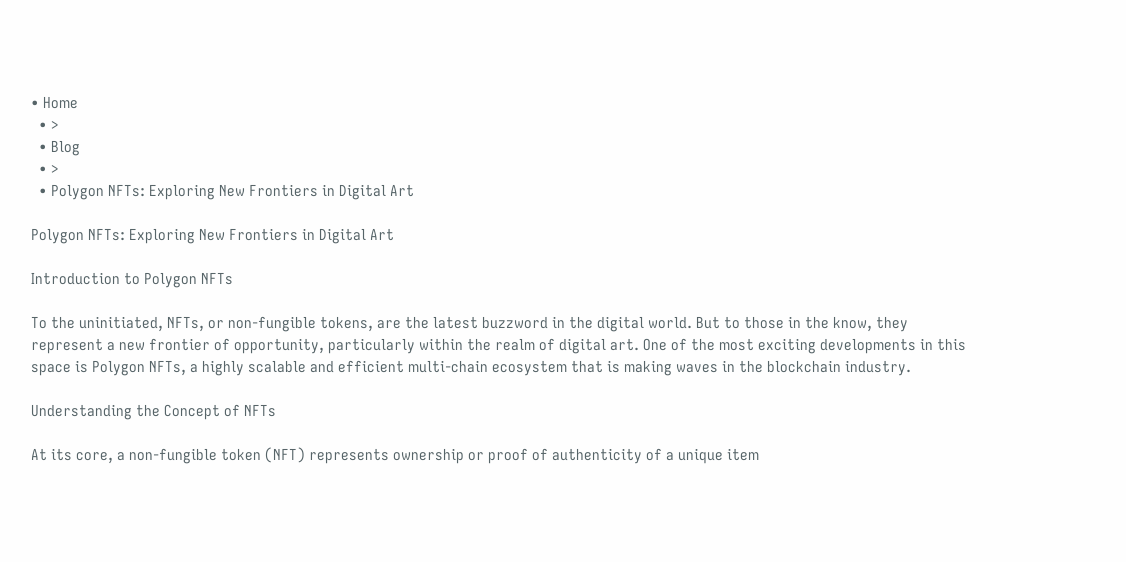• Home
  • >
  • Blog
  • >
  • Polygon NFTs: Exploring New Frontiers in Digital Art

Polygon NFTs: Exploring New Frontiers in Digital Art

Introduction to Polygon NFTs

To the uninitiated, NFTs, or non-fungible tokens, are the latest buzzword in the digital world. But to those in the know, they represent a new frontier of opportunity, particularly within the realm of digital art. One of the most exciting developments in this space is Polygon NFTs, a highly scalable and efficient multi-chain ecosystem that is making waves in the blockchain industry.

Understanding the Concept of NFTs

At its core, a non-fungible token (NFT) represents ownership or proof of authenticity of a unique item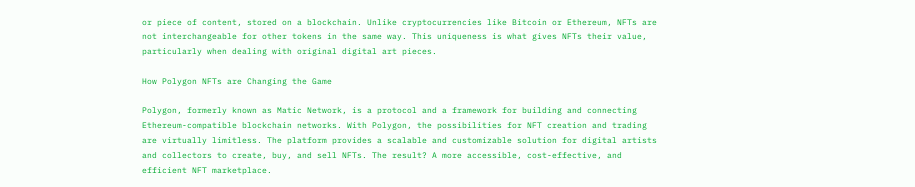or piece of content, stored on a blockchain. Unlike cryptocurrencies like Bitcoin or Ethereum, NFTs are not interchangeable for other tokens in the same way. This uniqueness is what gives NFTs their value, particularly when dealing with original digital art pieces.

How Polygon NFTs are Changing the Game

Polygon, formerly known as Matic Network, is a protocol and a framework for building and connecting Ethereum-compatible blockchain networks. With Polygon, the possibilities for NFT creation and trading are virtually limitless. The platform provides a scalable and customizable solution for digital artists and collectors to create, buy, and sell NFTs. The result? A more accessible, cost-effective, and efficient NFT marketplace.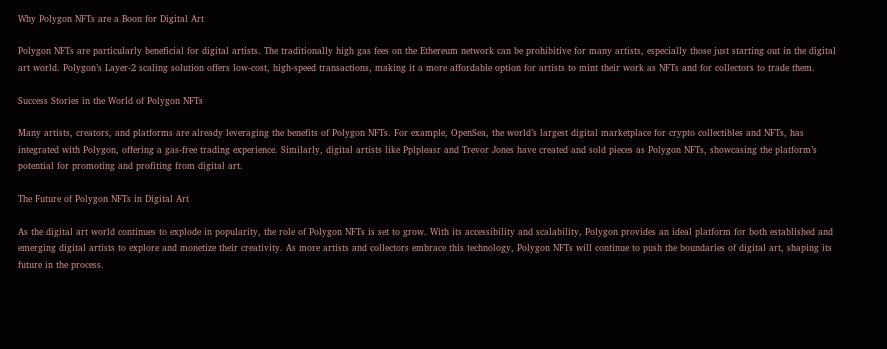Why Polygon NFTs are a Boon for Digital Art

Polygon NFTs are particularly beneficial for digital artists. The traditionally high gas fees on the Ethereum network can be prohibitive for many artists, especially those just starting out in the digital art world. Polygon’s Layer-2 scaling solution offers low-cost, high-speed transactions, making it a more affordable option for artists to mint their work as NFTs and for collectors to trade them.

Success Stories in the World of Polygon NFTs

Many artists, creators, and platforms are already leveraging the benefits of Polygon NFTs. For example, OpenSea, the world’s largest digital marketplace for crypto collectibles and NFTs, has integrated with Polygon, offering a gas-free trading experience. Similarly, digital artists like Pplpleasr and Trevor Jones have created and sold pieces as Polygon NFTs, showcasing the platform’s potential for promoting and profiting from digital art.

The Future of Polygon NFTs in Digital Art

As the digital art world continues to explode in popularity, the role of Polygon NFTs is set to grow. With its accessibility and scalability, Polygon provides an ideal platform for both established and emerging digital artists to explore and monetize their creativity. As more artists and collectors embrace this technology, Polygon NFTs will continue to push the boundaries of digital art, shaping its future in the process.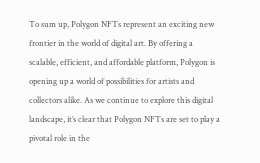To sum up, Polygon NFTs represent an exciting new frontier in the world of digital art. By offering a scalable, efficient, and affordable platform, Polygon is opening up a world of possibilities for artists and collectors alike. As we continue to explore this digital landscape, it’s clear that Polygon NFTs are set to play a pivotal role in the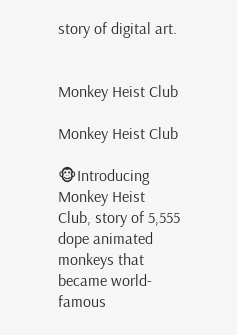story of digital art.


Monkey Heist Club

Monkey Heist Club

🐵Introducing Monkey Heist Club, story of 5,555 dope animated monkeys that became world-famous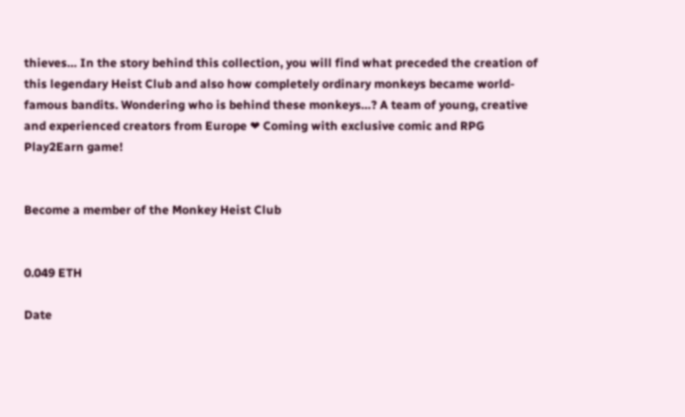thieves… In the story behind this collection, you will find what preceded the creation of this legendary Heist Club and also how completely ordinary monkeys became world-famous bandits. Wondering who is behind these monkeys…? A team of young, creative and experienced creators from Europe ❤ Coming with exclusive comic and RPG Play2Earn game!


Become a member of the Monkey Heist Club


0.049 ETH

Date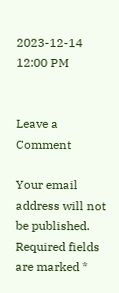2023-12-14 12:00 PM


Leave a Comment

Your email address will not be published. Required fields are marked *